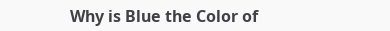Why is Blue the Color of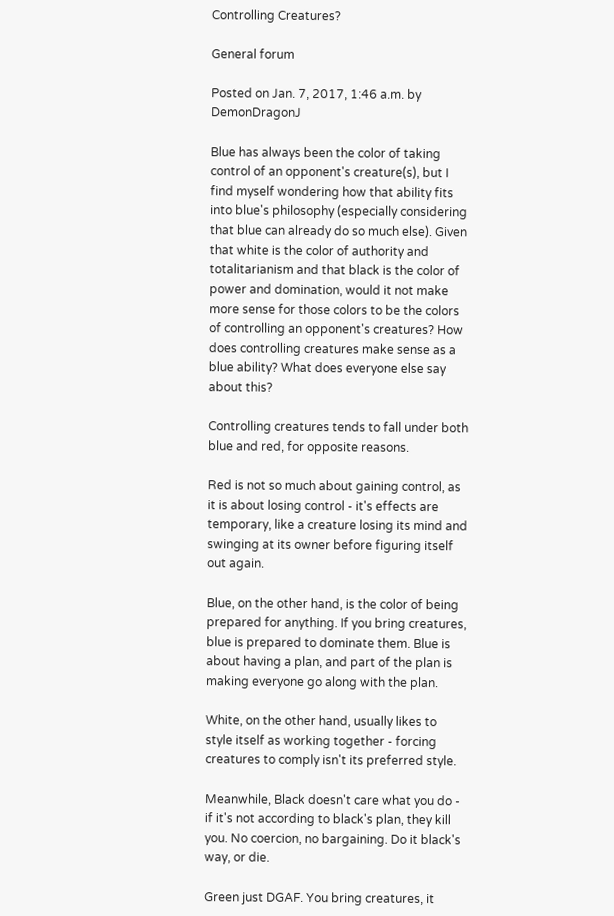Controlling Creatures?

General forum

Posted on Jan. 7, 2017, 1:46 a.m. by DemonDragonJ

Blue has always been the color of taking control of an opponent's creature(s), but I find myself wondering how that ability fits into blue's philosophy (especially considering that blue can already do so much else). Given that white is the color of authority and totalitarianism and that black is the color of power and domination, would it not make more sense for those colors to be the colors of controlling an opponent's creatures? How does controlling creatures make sense as a blue ability? What does everyone else say about this?

Controlling creatures tends to fall under both blue and red, for opposite reasons.

Red is not so much about gaining control, as it is about losing control - it's effects are temporary, like a creature losing its mind and swinging at its owner before figuring itself out again.

Blue, on the other hand, is the color of being prepared for anything. If you bring creatures, blue is prepared to dominate them. Blue is about having a plan, and part of the plan is making everyone go along with the plan.

White, on the other hand, usually likes to style itself as working together - forcing creatures to comply isn't its preferred style.

Meanwhile, Black doesn't care what you do - if it's not according to black's plan, they kill you. No coercion, no bargaining. Do it black's way, or die.

Green just DGAF. You bring creatures, it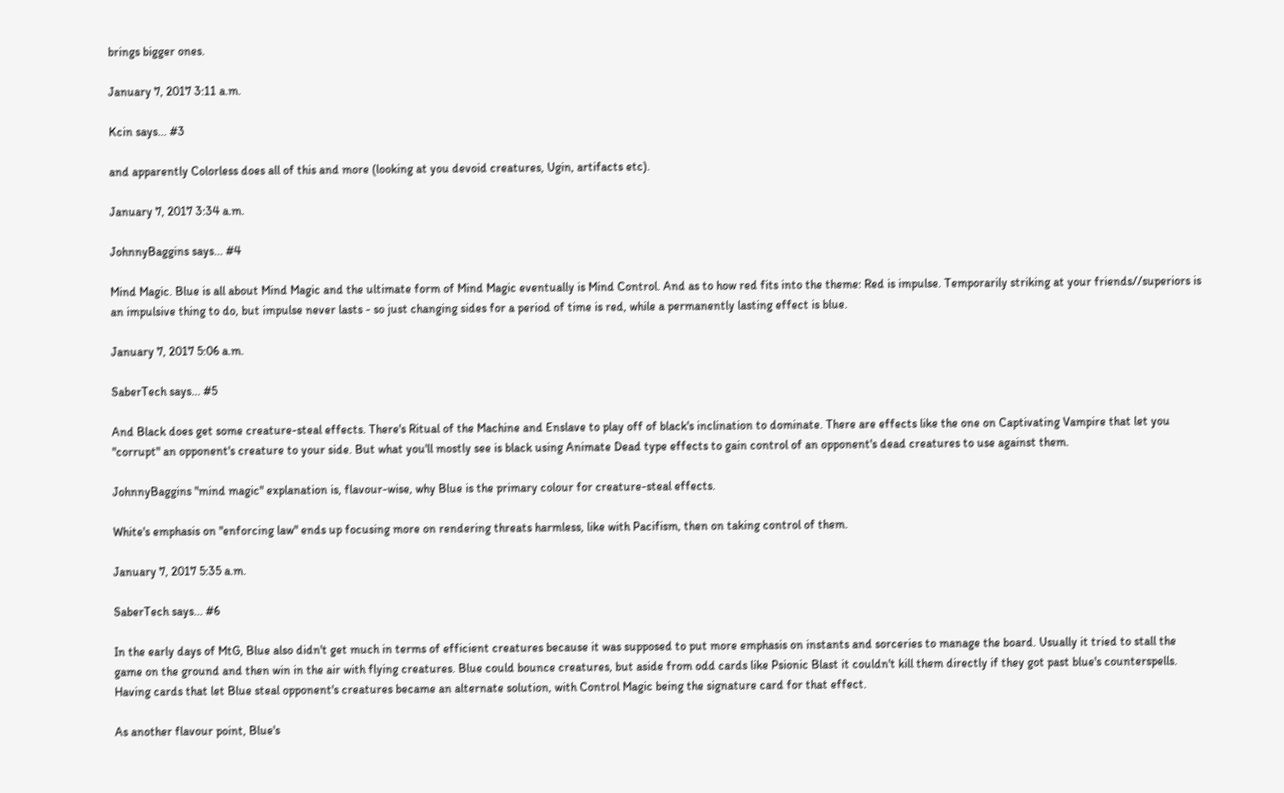brings bigger ones.

January 7, 2017 3:11 a.m.

Kcin says... #3

and apparently Colorless does all of this and more (looking at you devoid creatures, Ugin, artifacts etc).

January 7, 2017 3:34 a.m.

JohnnyBaggins says... #4

Mind Magic. Blue is all about Mind Magic and the ultimate form of Mind Magic eventually is Mind Control. And as to how red fits into the theme: Red is impulse. Temporarily striking at your friends//superiors is an impulsive thing to do, but impulse never lasts - so just changing sides for a period of time is red, while a permanently lasting effect is blue.

January 7, 2017 5:06 a.m.

SaberTech says... #5

And Black does get some creature-steal effects. There's Ritual of the Machine and Enslave to play off of black's inclination to dominate. There are effects like the one on Captivating Vampire that let you "corrupt" an opponent's creature to your side. But what you'll mostly see is black using Animate Dead type effects to gain control of an opponent's dead creatures to use against them.

JohnnyBaggins "mind magic" explanation is, flavour-wise, why Blue is the primary colour for creature-steal effects.

White's emphasis on "enforcing law" ends up focusing more on rendering threats harmless, like with Pacifism, then on taking control of them.

January 7, 2017 5:35 a.m.

SaberTech says... #6

In the early days of MtG, Blue also didn't get much in terms of efficient creatures because it was supposed to put more emphasis on instants and sorceries to manage the board. Usually it tried to stall the game on the ground and then win in the air with flying creatures. Blue could bounce creatures, but aside from odd cards like Psionic Blast it couldn't kill them directly if they got past blue's counterspells. Having cards that let Blue steal opponent's creatures became an alternate solution, with Control Magic being the signature card for that effect.

As another flavour point, Blue's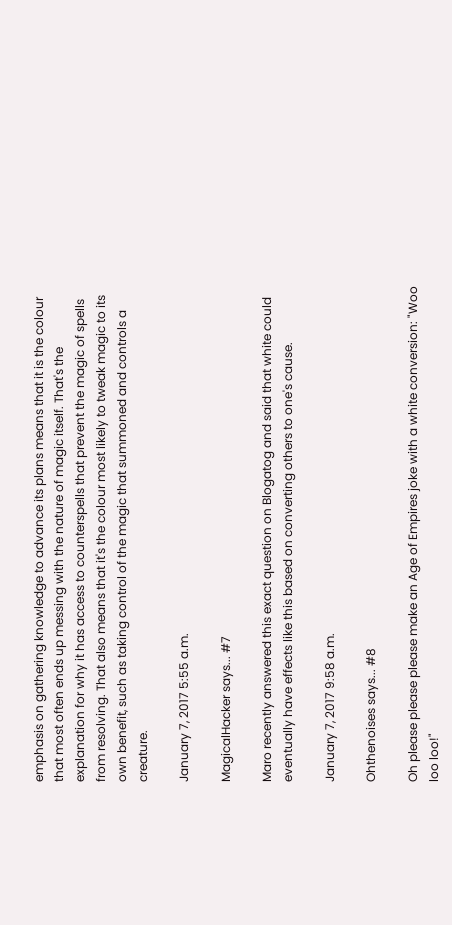emphasis on gathering knowledge to advance its plans means that it is the colour that most often ends up messing with the nature of magic itself. That's the explanation for why it has access to counterspells that prevent the magic of spells from resolving. That also means that it's the colour most likely to tweak magic to its own benefit, such as taking control of the magic that summoned and controls a creature.

January 7, 2017 5:55 a.m.

MagicalHacker says... #7

Maro recently answered this exact question on Blogatog and said that white could eventually have effects like this based on converting others to one's cause.

January 7, 2017 9:58 a.m.

Ohthenoises says... #8

Oh please please please make an Age of Empires joke with a white conversion: "Woo loo loo!"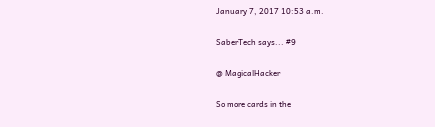January 7, 2017 10:53 a.m.

SaberTech says... #9

@ MagicalHacker

So more cards in the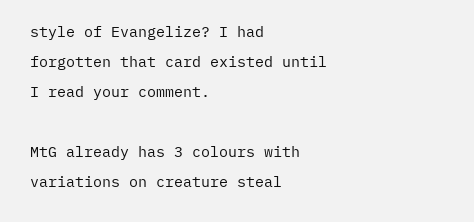style of Evangelize? I had forgotten that card existed until I read your comment.

MtG already has 3 colours with variations on creature steal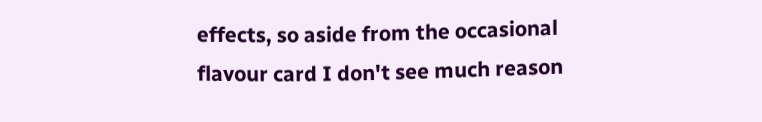effects, so aside from the occasional flavour card I don't see much reason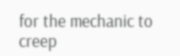for the mechanic to creep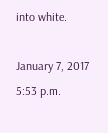into white.

January 7, 2017 5:53 p.m.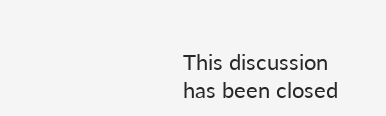This discussion has been closed